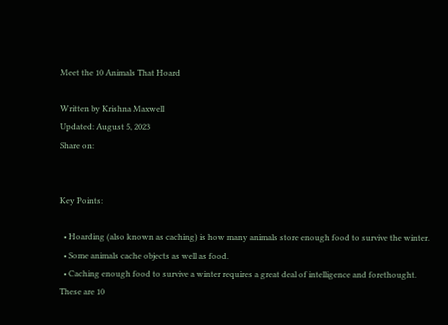Meet the 10 Animals That Hoard

Written by Krishna Maxwell
Updated: August 5, 2023
Share on:


Key Points:

  • Hoarding (also known as caching) is how many animals store enough food to survive the winter.
  • Some animals cache objects as well as food.
  • Caching enough food to survive a winter requires a great deal of intelligence and forethought.
These are 10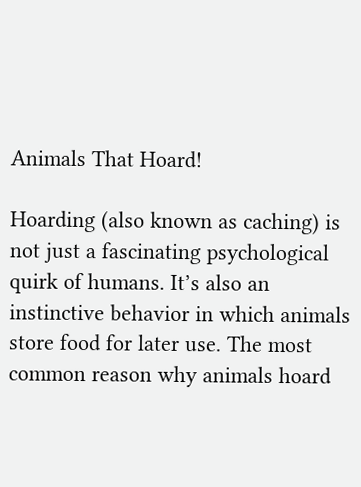Animals That Hoard!

Hoarding (also known as caching) is not just a fascinating psychological quirk of humans. It’s also an instinctive behavior in which animals store food for later use. The most common reason why animals hoard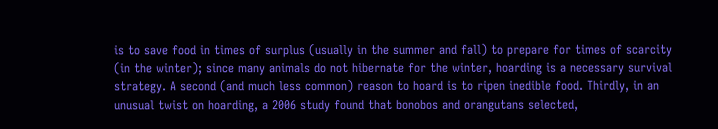is to save food in times of surplus (usually in the summer and fall) to prepare for times of scarcity (in the winter); since many animals do not hibernate for the winter, hoarding is a necessary survival strategy. A second (and much less common) reason to hoard is to ripen inedible food. Thirdly, in an unusual twist on hoarding, a 2006 study found that bonobos and orangutans selected,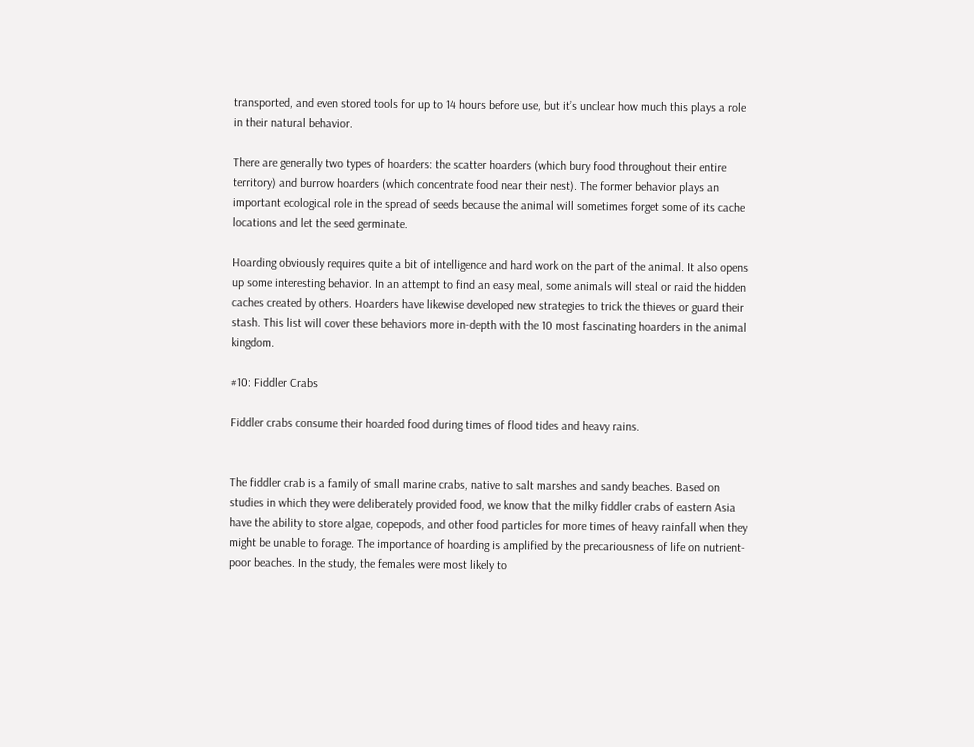transported, and even stored tools for up to 14 hours before use, but it’s unclear how much this plays a role in their natural behavior.

There are generally two types of hoarders: the scatter hoarders (which bury food throughout their entire territory) and burrow hoarders (which concentrate food near their nest). The former behavior plays an important ecological role in the spread of seeds because the animal will sometimes forget some of its cache locations and let the seed germinate.

Hoarding obviously requires quite a bit of intelligence and hard work on the part of the animal. It also opens up some interesting behavior. In an attempt to find an easy meal, some animals will steal or raid the hidden caches created by others. Hoarders have likewise developed new strategies to trick the thieves or guard their stash. This list will cover these behaviors more in-depth with the 10 most fascinating hoarders in the animal kingdom.

#10: Fiddler Crabs

Fiddler crabs consume their hoarded food during times of flood tides and heavy rains.


The fiddler crab is a family of small marine crabs, native to salt marshes and sandy beaches. Based on studies in which they were deliberately provided food, we know that the milky fiddler crabs of eastern Asia have the ability to store algae, copepods, and other food particles for more times of heavy rainfall when they might be unable to forage. The importance of hoarding is amplified by the precariousness of life on nutrient-poor beaches. In the study, the females were most likely to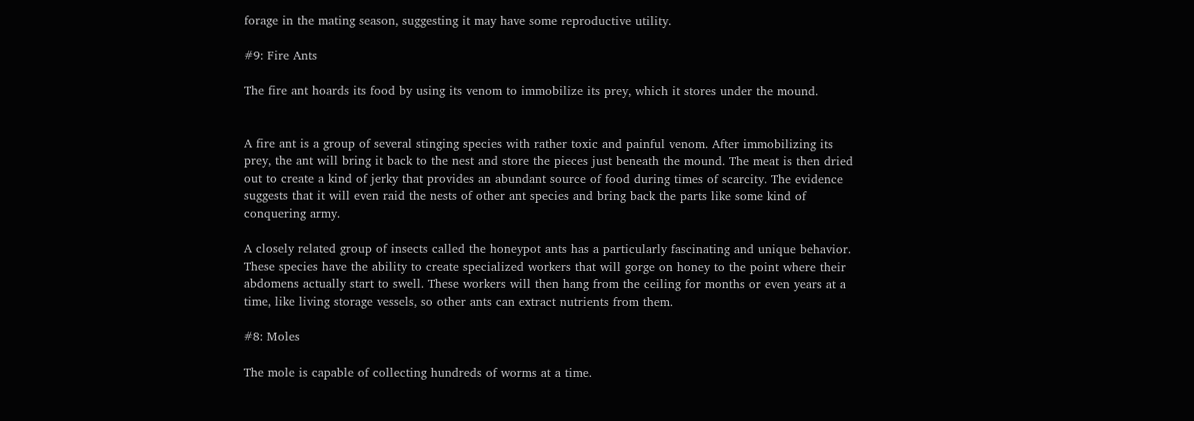forage in the mating season, suggesting it may have some reproductive utility.

#9: Fire Ants

The fire ant hoards its food by using its venom to immobilize its prey, which it stores under the mound.


A fire ant is a group of several stinging species with rather toxic and painful venom. After immobilizing its prey, the ant will bring it back to the nest and store the pieces just beneath the mound. The meat is then dried out to create a kind of jerky that provides an abundant source of food during times of scarcity. The evidence suggests that it will even raid the nests of other ant species and bring back the parts like some kind of conquering army.

A closely related group of insects called the honeypot ants has a particularly fascinating and unique behavior. These species have the ability to create specialized workers that will gorge on honey to the point where their abdomens actually start to swell. These workers will then hang from the ceiling for months or even years at a time, like living storage vessels, so other ants can extract nutrients from them.

#8: Moles

The mole is capable of collecting hundreds of worms at a time.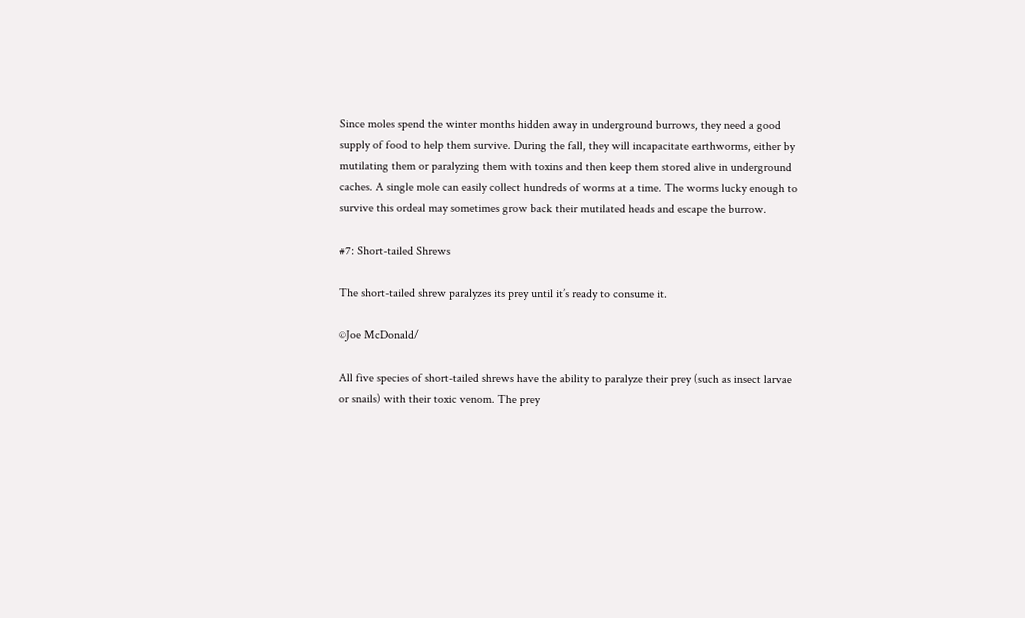Since moles spend the winter months hidden away in underground burrows, they need a good supply of food to help them survive. During the fall, they will incapacitate earthworms, either by mutilating them or paralyzing them with toxins and then keep them stored alive in underground caches. A single mole can easily collect hundreds of worms at a time. The worms lucky enough to survive this ordeal may sometimes grow back their mutilated heads and escape the burrow.

#7: Short-tailed Shrews

The short-tailed shrew paralyzes its prey until it’s ready to consume it.

©Joe McDonald/

All five species of short-tailed shrews have the ability to paralyze their prey (such as insect larvae or snails) with their toxic venom. The prey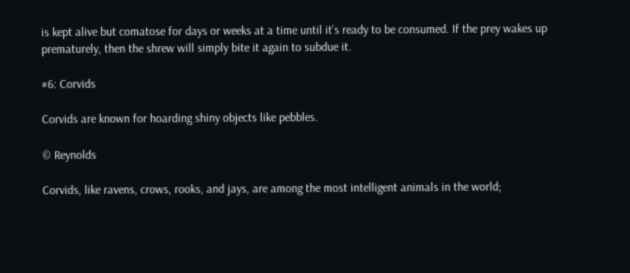is kept alive but comatose for days or weeks at a time until it’s ready to be consumed. If the prey wakes up prematurely, then the shrew will simply bite it again to subdue it.

#6: Corvids

Corvids are known for hoarding shiny objects like pebbles.

© Reynolds

Corvids, like ravens, crows, rooks, and jays, are among the most intelligent animals in the world;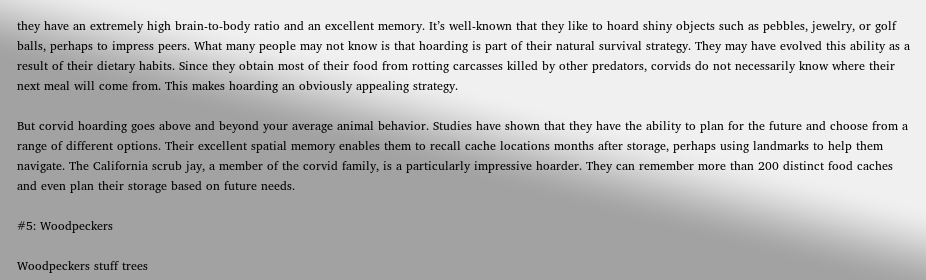they have an extremely high brain-to-body ratio and an excellent memory. It’s well-known that they like to hoard shiny objects such as pebbles, jewelry, or golf balls, perhaps to impress peers. What many people may not know is that hoarding is part of their natural survival strategy. They may have evolved this ability as a result of their dietary habits. Since they obtain most of their food from rotting carcasses killed by other predators, corvids do not necessarily know where their next meal will come from. This makes hoarding an obviously appealing strategy.

But corvid hoarding goes above and beyond your average animal behavior. Studies have shown that they have the ability to plan for the future and choose from a range of different options. Their excellent spatial memory enables them to recall cache locations months after storage, perhaps using landmarks to help them navigate. The California scrub jay, a member of the corvid family, is a particularly impressive hoarder. They can remember more than 200 distinct food caches and even plan their storage based on future needs.

#5: Woodpeckers

Woodpeckers stuff trees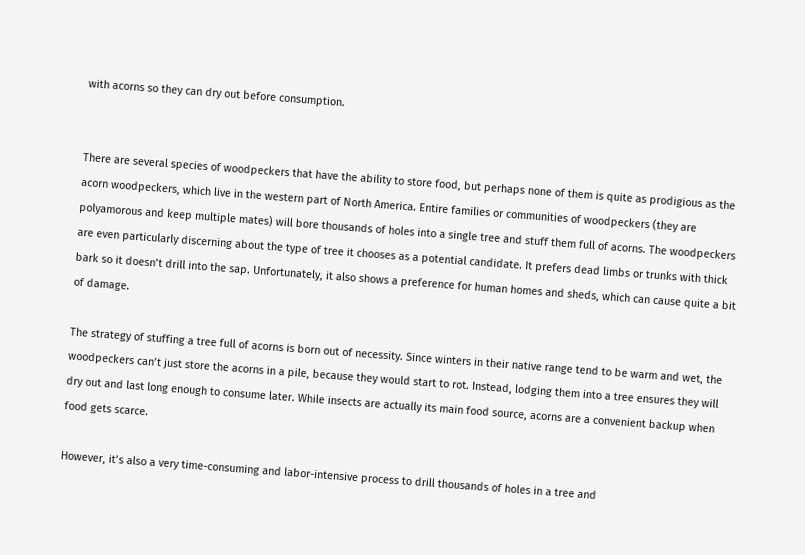with acorns so they can dry out before consumption.


There are several species of woodpeckers that have the ability to store food, but perhaps none of them is quite as prodigious as the acorn woodpeckers, which live in the western part of North America. Entire families or communities of woodpeckers (they are polyamorous and keep multiple mates) will bore thousands of holes into a single tree and stuff them full of acorns. The woodpeckers are even particularly discerning about the type of tree it chooses as a potential candidate. It prefers dead limbs or trunks with thick bark so it doesn’t drill into the sap. Unfortunately, it also shows a preference for human homes and sheds, which can cause quite a bit of damage.

The strategy of stuffing a tree full of acorns is born out of necessity. Since winters in their native range tend to be warm and wet, the woodpeckers can’t just store the acorns in a pile, because they would start to rot. Instead, lodging them into a tree ensures they will dry out and last long enough to consume later. While insects are actually its main food source, acorns are a convenient backup when food gets scarce.

However, it’s also a very time-consuming and labor-intensive process to drill thousands of holes in a tree and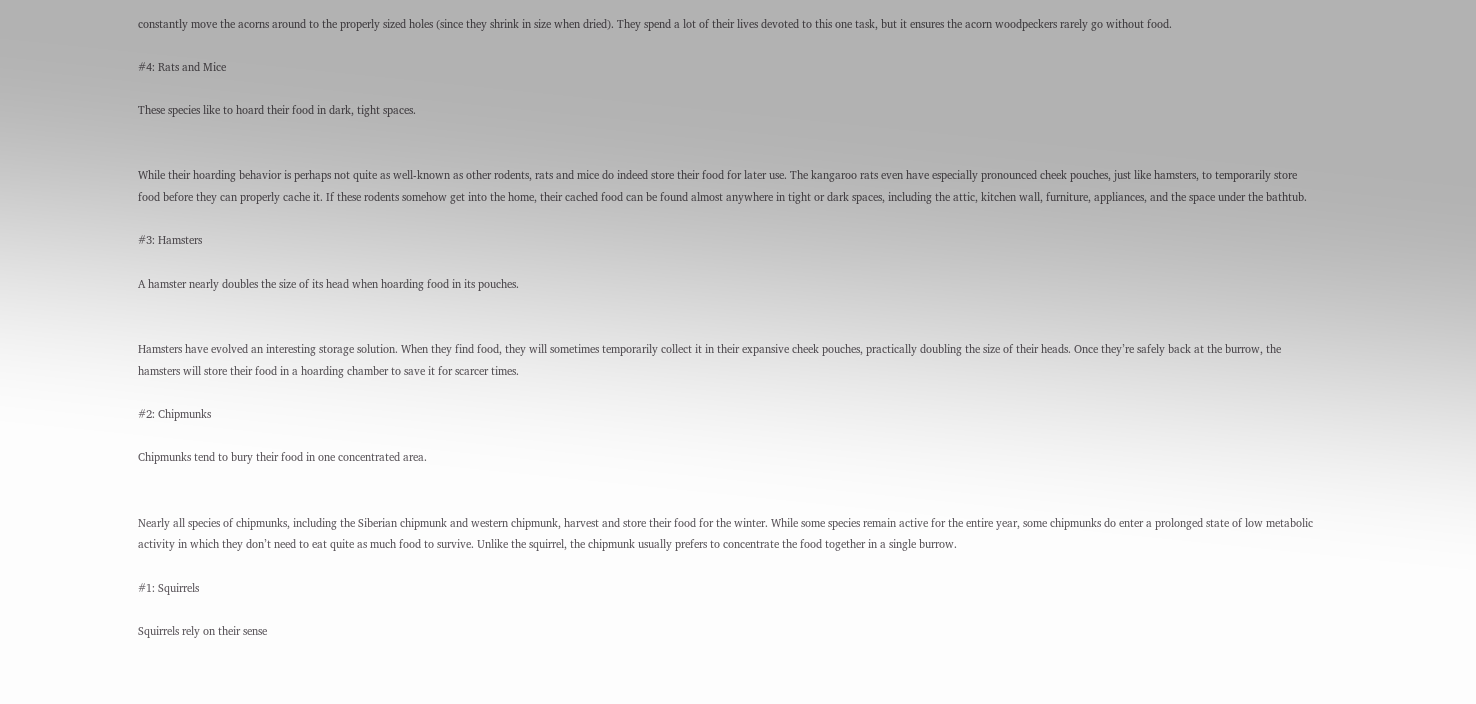constantly move the acorns around to the properly sized holes (since they shrink in size when dried). They spend a lot of their lives devoted to this one task, but it ensures the acorn woodpeckers rarely go without food.

#4: Rats and Mice

These species like to hoard their food in dark, tight spaces.


While their hoarding behavior is perhaps not quite as well-known as other rodents, rats and mice do indeed store their food for later use. The kangaroo rats even have especially pronounced cheek pouches, just like hamsters, to temporarily store food before they can properly cache it. If these rodents somehow get into the home, their cached food can be found almost anywhere in tight or dark spaces, including the attic, kitchen wall, furniture, appliances, and the space under the bathtub.

#3: Hamsters

A hamster nearly doubles the size of its head when hoarding food in its pouches.


Hamsters have evolved an interesting storage solution. When they find food, they will sometimes temporarily collect it in their expansive cheek pouches, practically doubling the size of their heads. Once they’re safely back at the burrow, the hamsters will store their food in a hoarding chamber to save it for scarcer times.

#2: Chipmunks

Chipmunks tend to bury their food in one concentrated area.


Nearly all species of chipmunks, including the Siberian chipmunk and western chipmunk, harvest and store their food for the winter. While some species remain active for the entire year, some chipmunks do enter a prolonged state of low metabolic activity in which they don’t need to eat quite as much food to survive. Unlike the squirrel, the chipmunk usually prefers to concentrate the food together in a single burrow.

#1: Squirrels

Squirrels rely on their sense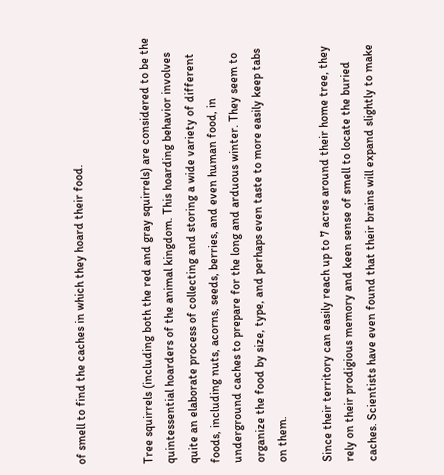of smell to find the caches in which they hoard their food.


Tree squirrels (including both the red and gray squirrels) are considered to be the quintessential hoarders of the animal kingdom. This hoarding behavior involves quite an elaborate process of collecting and storing a wide variety of different foods, including nuts, acorns, seeds, berries, and even human food, in underground caches to prepare for the long and arduous winter. They seem to organize the food by size, type, and perhaps even taste to more easily keep tabs on them.

Since their territory can easily reach up to 7 acres around their home tree, they rely on their prodigious memory and keen sense of smell to locate the buried caches. Scientists have even found that their brains will expand slightly to make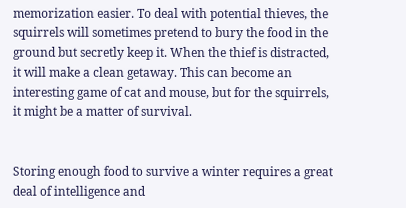memorization easier. To deal with potential thieves, the squirrels will sometimes pretend to bury the food in the ground but secretly keep it. When the thief is distracted, it will make a clean getaway. This can become an interesting game of cat and mouse, but for the squirrels, it might be a matter of survival.


Storing enough food to survive a winter requires a great deal of intelligence and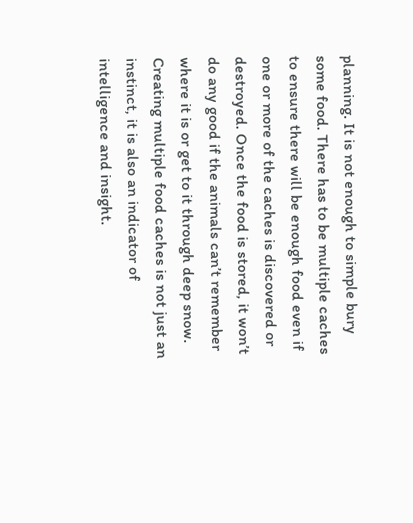planning. It is not enough to simple bury some food. There has to be multiple caches to ensure there will be enough food even if one or more of the caches is discovered or destroyed. Once the food is stored, it won’t do any good if the animals can’t remember where it is or get to it through deep snow. Creating multiple food caches is not just an instinct, it is also an indicator of intelligence and insight.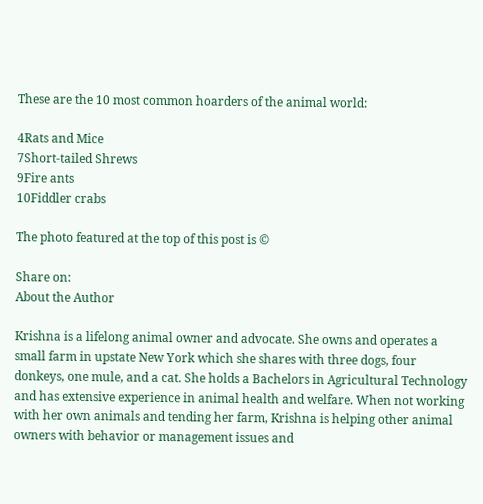These are the 10 most common hoarders of the animal world:

4Rats and Mice
7Short-tailed Shrews
9Fire ants
10Fiddler crabs

The photo featured at the top of this post is ©

Share on:
About the Author

Krishna is a lifelong animal owner and advocate. She owns and operates a small farm in upstate New York which she shares with three dogs, four donkeys, one mule, and a cat. She holds a Bachelors in Agricultural Technology and has extensive experience in animal health and welfare. When not working with her own animals and tending her farm, Krishna is helping other animal owners with behavior or management issues and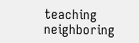teaching neighboring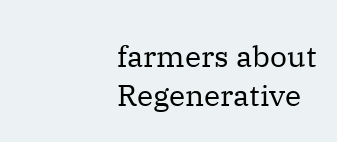farmers about Regenerative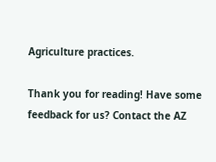Agriculture practices.

Thank you for reading! Have some feedback for us? Contact the AZ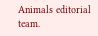Animals editorial team.